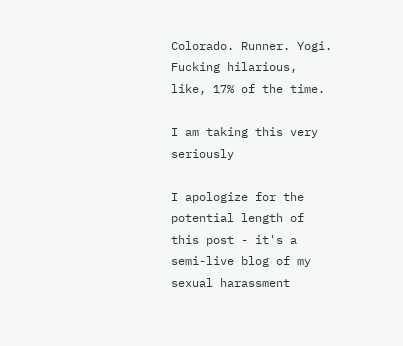Colorado. Runner. Yogi. Fucking hilarious, like, 17% of the time.

I am taking this very seriously

I apologize for the potential length of this post - it's a semi-live blog of my sexual harassment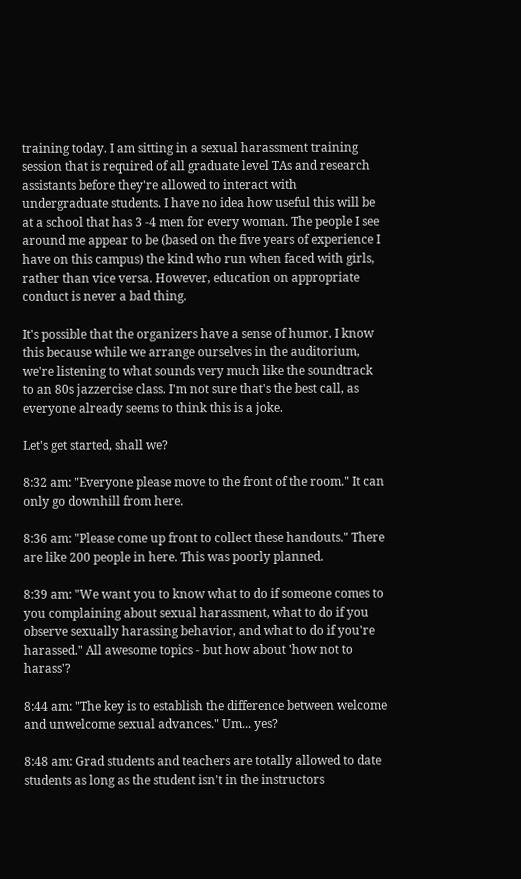training today. I am sitting in a sexual harassment training session that is required of all graduate level TAs and research assistants before they're allowed to interact with undergraduate students. I have no idea how useful this will be at a school that has 3 -4 men for every woman. The people I see around me appear to be (based on the five years of experience I have on this campus) the kind who run when faced with girls, rather than vice versa. However, education on appropriate conduct is never a bad thing.

It's possible that the organizers have a sense of humor. I know this because while we arrange ourselves in the auditorium, we're listening to what sounds very much like the soundtrack to an 80s jazzercise class. I'm not sure that's the best call, as everyone already seems to think this is a joke.

Let's get started, shall we?

8:32 am: "Everyone please move to the front of the room." It can only go downhill from here.

8:36 am: "Please come up front to collect these handouts." There are like 200 people in here. This was poorly planned.

8:39 am: "We want you to know what to do if someone comes to you complaining about sexual harassment, what to do if you observe sexually harassing behavior, and what to do if you're harassed." All awesome topics - but how about 'how not to harass'?

8:44 am: "The key is to establish the difference between welcome and unwelcome sexual advances." Um... yes?

8:48 am: Grad students and teachers are totally allowed to date students as long as the student isn't in the instructors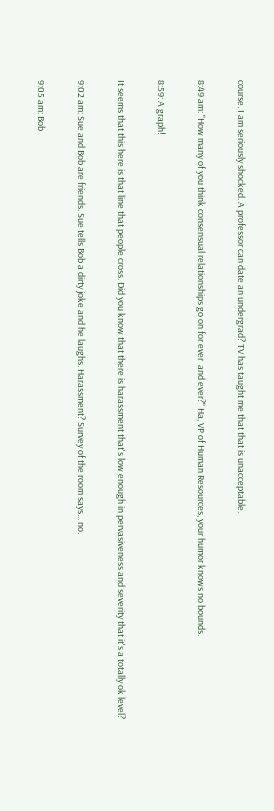course. I am seriously shocked. A professor can date an undergrad? TV has taught me that that is unacceptable.

8:49 am: "How many of you think consensual relationships go on for ever  and ever?" Ha, VP of Human Resources, your humor knows no bounds.

8:59: A graph!

It seems that this here is that line that people cross. Did you know that there is harassment that's low enough in pervasiveness and severity that it's a totally ok level?

9:02 am: Sue and Bob are friends. Sue tells Bob a dirty joke and he laughs. Harassment? Survey of the room says... no.

9:05 am: Bob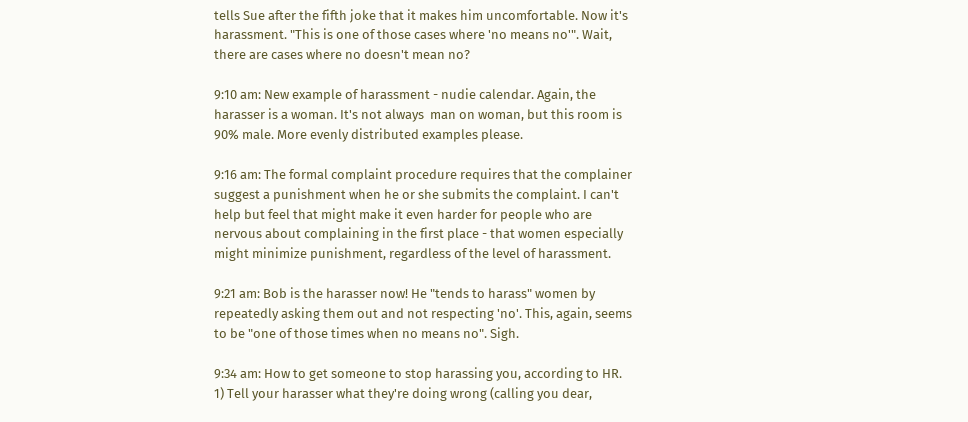tells Sue after the fifth joke that it makes him uncomfortable. Now it's harassment. "This is one of those cases where 'no means no'". Wait, there are cases where no doesn't mean no?

9:10 am: New example of harassment - nudie calendar. Again, the harasser is a woman. It's not always  man on woman, but this room is 90% male. More evenly distributed examples please.

9:16 am: The formal complaint procedure requires that the complainer suggest a punishment when he or she submits the complaint. I can't help but feel that might make it even harder for people who are nervous about complaining in the first place - that women especially might minimize punishment, regardless of the level of harassment.

9:21 am: Bob is the harasser now! He "tends to harass" women by repeatedly asking them out and not respecting 'no'. This, again, seems to be "one of those times when no means no". Sigh.

9:34 am: How to get someone to stop harassing you, according to HR. 1) Tell your harasser what they're doing wrong (calling you dear,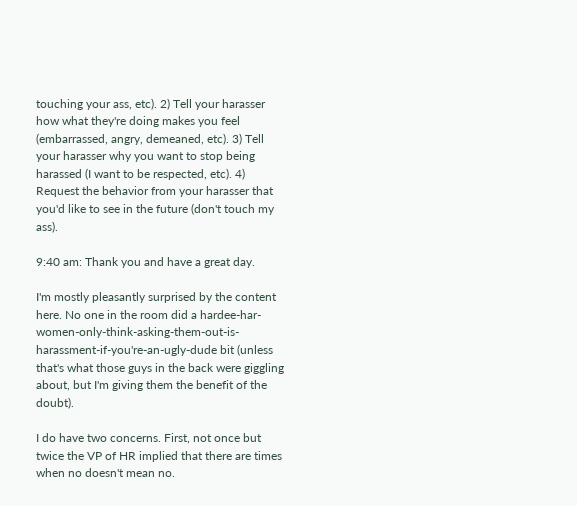touching your ass, etc). 2) Tell your harasser how what they're doing makes you feel (embarrassed, angry, demeaned, etc). 3) Tell your harasser why you want to stop being harassed (I want to be respected, etc). 4) Request the behavior from your harasser that you'd like to see in the future (don't touch my ass).

9:40 am: Thank you and have a great day.

I'm mostly pleasantly surprised by the content here. No one in the room did a hardee-har-women-only-think-asking-them-out-is-harassment-if-you're-an-ugly-dude bit (unless that's what those guys in the back were giggling about, but I'm giving them the benefit of the doubt).

I do have two concerns. First, not once but twice the VP of HR implied that there are times when no doesn't mean no.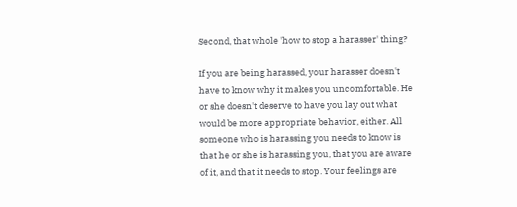Second, that whole 'how to stop a harasser' thing?

If you are being harassed, your harasser doesn't have to know why it makes you uncomfortable. He or she doesn't deserve to have you lay out what would be more appropriate behavior, either. All someone who is harassing you needs to know is that he or she is harassing you, that you are aware of it, and that it needs to stop. Your feelings are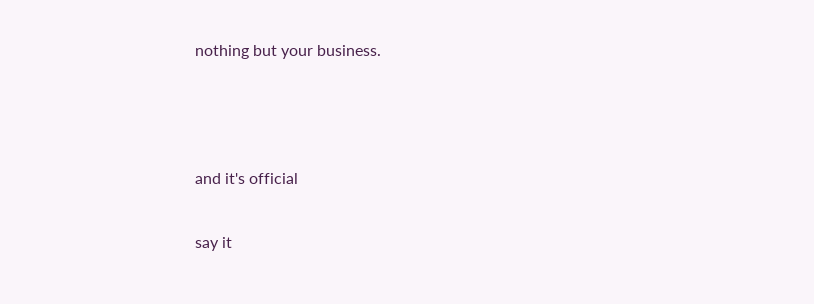nothing but your business.



and it's official

say it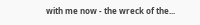with me now - the wreck of the...